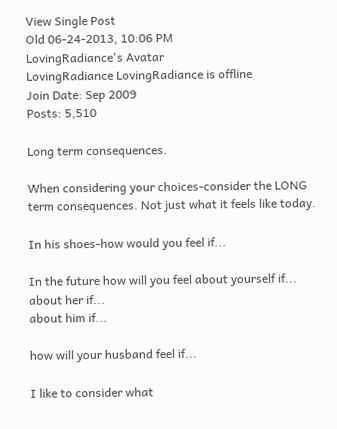View Single Post
Old 06-24-2013, 10:06 PM
LovingRadiance's Avatar
LovingRadiance LovingRadiance is offline
Join Date: Sep 2009
Posts: 5,510

Long term consequences.

When considering your choices-consider the LONG term consequences. Not just what it feels like today.

In his shoes-how would you feel if...

In the future how will you feel about yourself if...
about her if...
about him if...

how will your husband feel if...

I like to consider what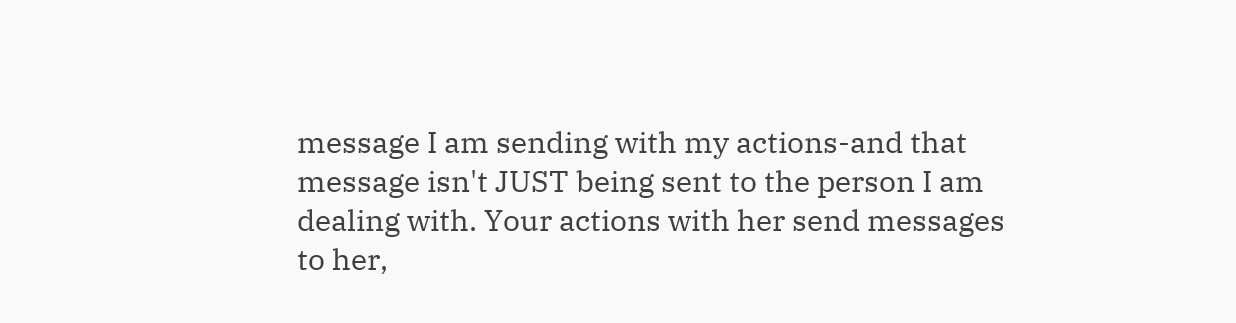message I am sending with my actions-and that message isn't JUST being sent to the person I am dealing with. Your actions with her send messages to her,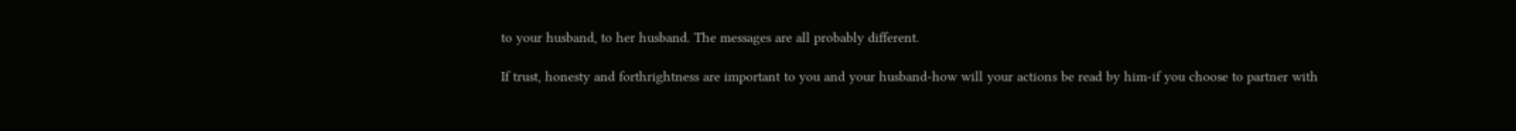to your husband, to her husband. The messages are all probably different.

If trust, honesty and forthrightness are important to you and your husband-how will your actions be read by him-if you choose to partner with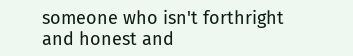someone who isn't forthright and honest and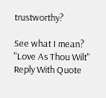trustworthy?

See what I mean?
"Love As Thou Wilt"
Reply With Quote